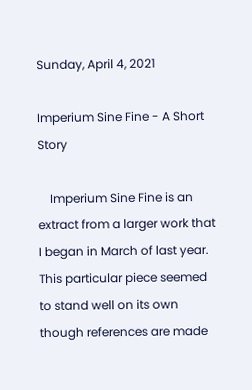Sunday, April 4, 2021

Imperium Sine Fine - A Short Story

    Imperium Sine Fine is an extract from a larger work that I began in March of last year. This particular piece seemed to stand well on its own though references are made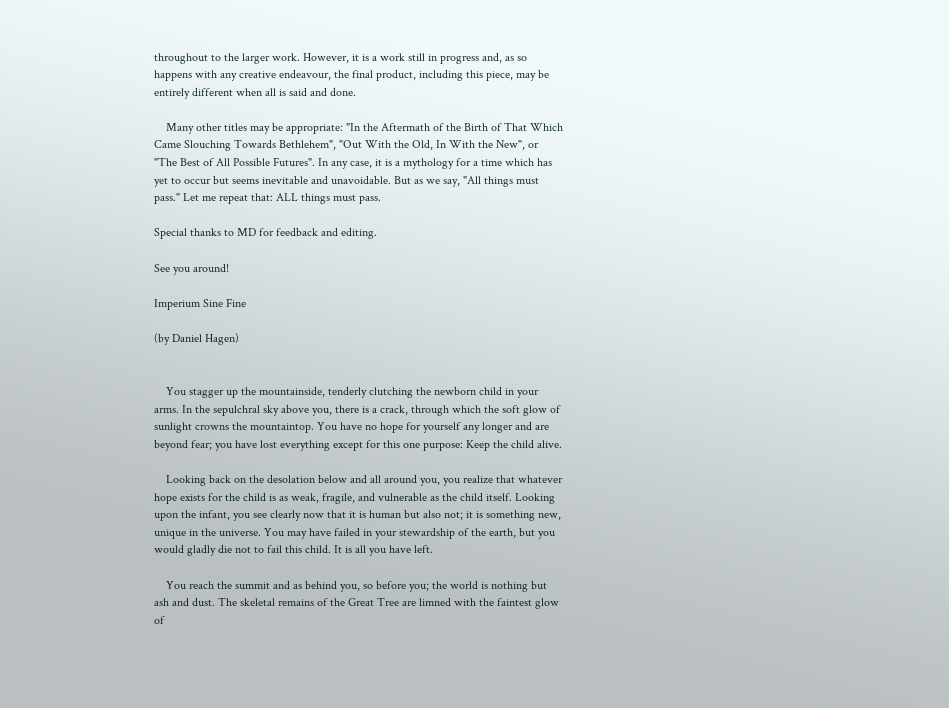throughout to the larger work. However, it is a work still in progress and, as so happens with any creative endeavour, the final product, including this piece, may be entirely different when all is said and done.

    Many other titles may be appropriate: "In the Aftermath of the Birth of That Which Came Slouching Towards Bethlehem", "Out With the Old, In With the New", or "The Best of All Possible Futures". In any case, it is a mythology for a time which has yet to occur but seems inevitable and unavoidable. But as we say, "All things must pass." Let me repeat that: ALL things must pass.

Special thanks to MD for feedback and editing.

See you around!

Imperium Sine Fine

(by Daniel Hagen)


    You stagger up the mountainside, tenderly clutching the newborn child in your arms. In the sepulchral sky above you, there is a crack, through which the soft glow of sunlight crowns the mountaintop. You have no hope for yourself any longer and are beyond fear; you have lost everything except for this one purpose: Keep the child alive.

    Looking back on the desolation below and all around you, you realize that whatever hope exists for the child is as weak, fragile, and vulnerable as the child itself. Looking upon the infant, you see clearly now that it is human but also not; it is something new, unique in the universe. You may have failed in your stewardship of the earth, but you would gladly die not to fail this child. It is all you have left.

    You reach the summit and as behind you, so before you; the world is nothing but ash and dust. The skeletal remains of the Great Tree are limned with the faintest glow of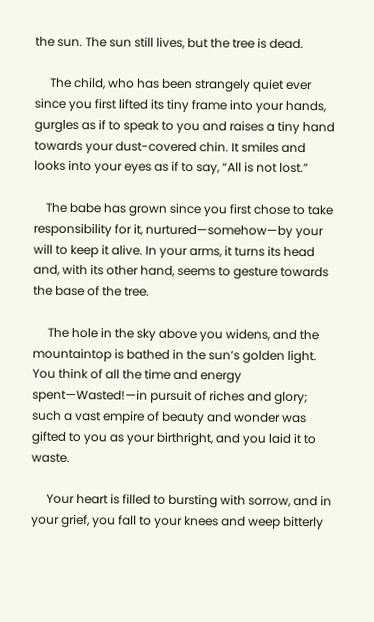the sun. The sun still lives, but the tree is dead.

     The child, who has been strangely quiet ever since you first lifted its tiny frame into your hands, gurgles as if to speak to you and raises a tiny hand towards your dust-covered chin. It smiles and looks into your eyes as if to say, “All is not lost.”

    The babe has grown since you first chose to take responsibility for it, nurtured—somehow—by your will to keep it alive. In your arms, it turns its head and, with its other hand, seems to gesture towards the base of the tree.

     The hole in the sky above you widens, and the mountaintop is bathed in the sun’s golden light. You think of all the time and energy spent—Wasted!—in pursuit of riches and glory; such a vast empire of beauty and wonder was gifted to you as your birthright, and you laid it to waste.

     Your heart is filled to bursting with sorrow, and in your grief, you fall to your knees and weep bitterly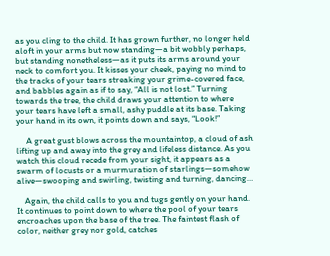as you cling to the child. It has grown further, no longer held aloft in your arms but now standing—a bit wobbly perhaps, but standing nonetheless—as it puts its arms around your neck to comfort you. It kisses your cheek, paying no mind to the tracks of your tears streaking your grime-covered face, and babbles again as if to say, “All is not lost.” Turning towards the tree, the child draws your attention to where your tears have left a small, ashy puddle at its base. Taking your hand in its own, it points down and says, “Look!”

     A great gust blows across the mountaintop, a cloud of ash lifting up and away into the grey and lifeless distance. As you watch this cloud recede from your sight, it appears as a swarm of locusts or a murmuration of starlings—somehow alive—swooping and swirling, twisting and turning, dancing…

    Again, the child calls to you and tugs gently on your hand. It continues to point down to where the pool of your tears encroaches upon the base of the tree. The faintest flash of color, neither grey nor gold, catches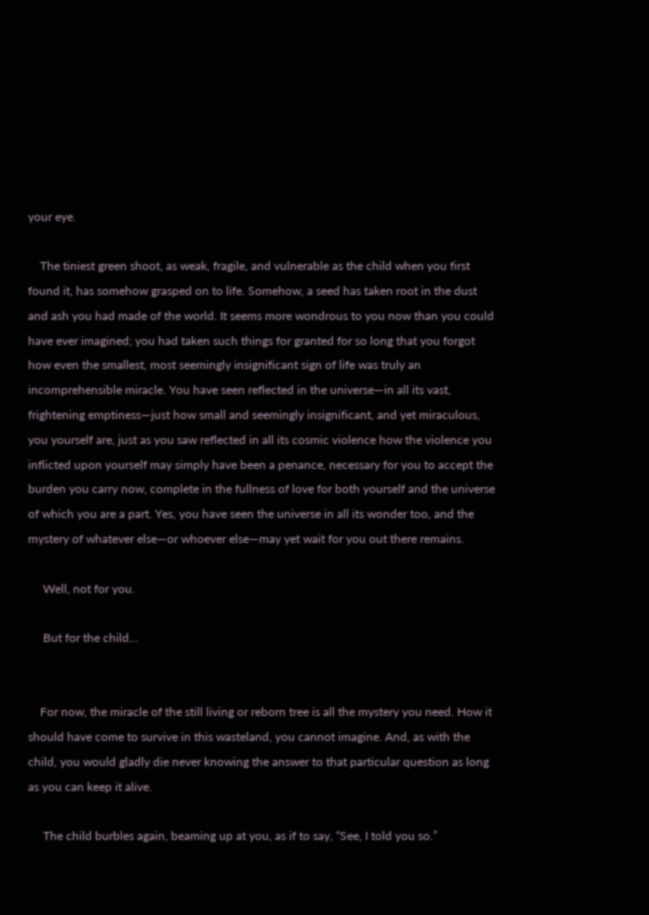your eye.

    The tiniest green shoot, as weak, fragile, and vulnerable as the child when you first found it, has somehow grasped on to life. Somehow, a seed has taken root in the dust and ash you had made of the world. It seems more wondrous to you now than you could have ever imagined; you had taken such things for granted for so long that you forgot how even the smallest, most seemingly insignificant sign of life was truly an incomprehensible miracle. You have seen reflected in the universe—in all its vast, frightening emptiness—just how small and seemingly insignificant, and yet miraculous, you yourself are, just as you saw reflected in all its cosmic violence how the violence you inflicted upon yourself may simply have been a penance, necessary for you to accept the burden you carry now, complete in the fullness of love for both yourself and the universe of which you are a part. Yes, you have seen the universe in all its wonder too, and the mystery of whatever else—or whoever else—may yet wait for you out there remains.

     Well, not for you.

     But for the child…


    For now, the miracle of the still living or reborn tree is all the mystery you need. How it should have come to survive in this wasteland, you cannot imagine. And, as with the child, you would gladly die never knowing the answer to that particular question as long as you can keep it alive.

     The child burbles again, beaming up at you, as if to say, “See, I told you so.”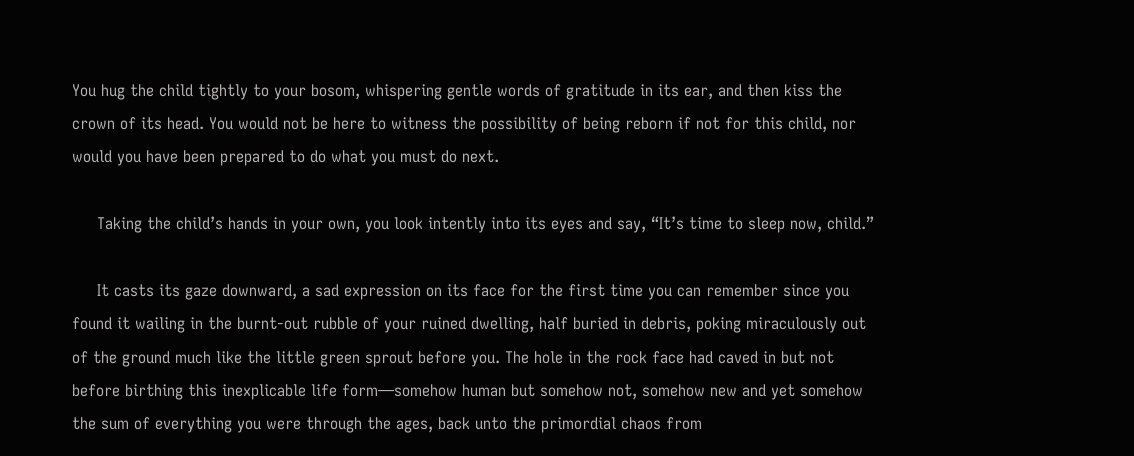You hug the child tightly to your bosom, whispering gentle words of gratitude in its ear, and then kiss the crown of its head. You would not be here to witness the possibility of being reborn if not for this child, nor would you have been prepared to do what you must do next.

     Taking the child’s hands in your own, you look intently into its eyes and say, “It’s time to sleep now, child.”

     It casts its gaze downward, a sad expression on its face for the first time you can remember since you found it wailing in the burnt-out rubble of your ruined dwelling, half buried in debris, poking miraculously out of the ground much like the little green sprout before you. The hole in the rock face had caved in but not before birthing this inexplicable life form—somehow human but somehow not, somehow new and yet somehow the sum of everything you were through the ages, back unto the primordial chaos from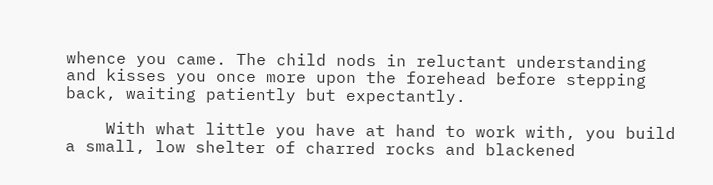whence you came. The child nods in reluctant understanding and kisses you once more upon the forehead before stepping back, waiting patiently but expectantly.

    With what little you have at hand to work with, you build a small, low shelter of charred rocks and blackened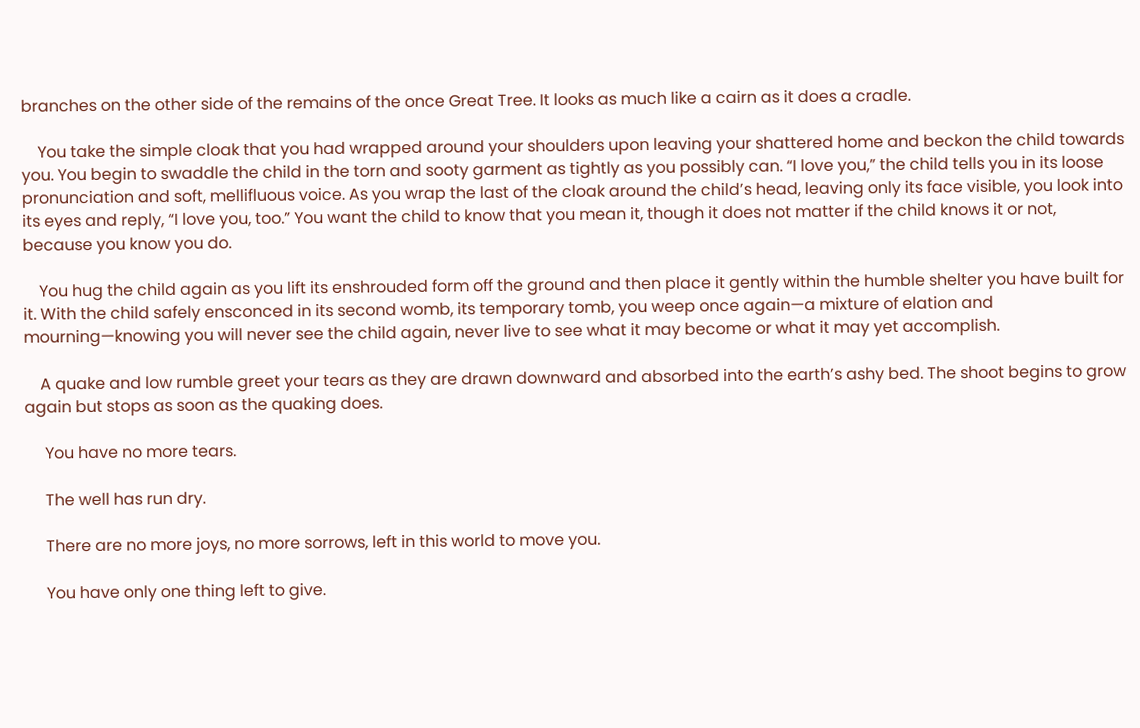branches on the other side of the remains of the once Great Tree. It looks as much like a cairn as it does a cradle.

    You take the simple cloak that you had wrapped around your shoulders upon leaving your shattered home and beckon the child towards you. You begin to swaddle the child in the torn and sooty garment as tightly as you possibly can. “I love you,” the child tells you in its loose pronunciation and soft, mellifluous voice. As you wrap the last of the cloak around the child’s head, leaving only its face visible, you look into its eyes and reply, “I love you, too.” You want the child to know that you mean it, though it does not matter if the child knows it or not, because you know you do.

    You hug the child again as you lift its enshrouded form off the ground and then place it gently within the humble shelter you have built for it. With the child safely ensconced in its second womb, its temporary tomb, you weep once again—a mixture of elation and mourning—knowing you will never see the child again, never live to see what it may become or what it may yet accomplish.

    A quake and low rumble greet your tears as they are drawn downward and absorbed into the earth’s ashy bed. The shoot begins to grow again but stops as soon as the quaking does.

     You have no more tears.

     The well has run dry.

     There are no more joys, no more sorrows, left in this world to move you.

     You have only one thing left to give.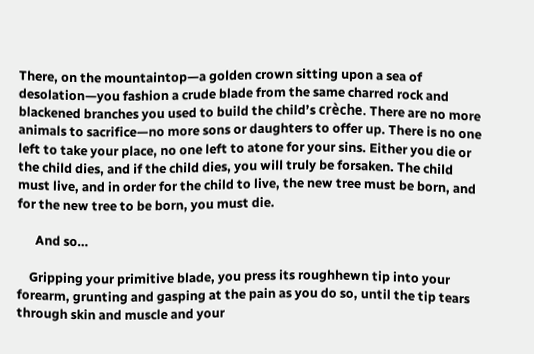There, on the mountaintop—a golden crown sitting upon a sea of desolation—you fashion a crude blade from the same charred rock and blackened branches you used to build the child’s crèche. There are no more animals to sacrifice—no more sons or daughters to offer up. There is no one left to take your place, no one left to atone for your sins. Either you die or the child dies, and if the child dies, you will truly be forsaken. The child must live, and in order for the child to live, the new tree must be born, and for the new tree to be born, you must die.

      And so…

    Gripping your primitive blade, you press its roughhewn tip into your forearm, grunting and gasping at the pain as you do so, until the tip tears through skin and muscle and your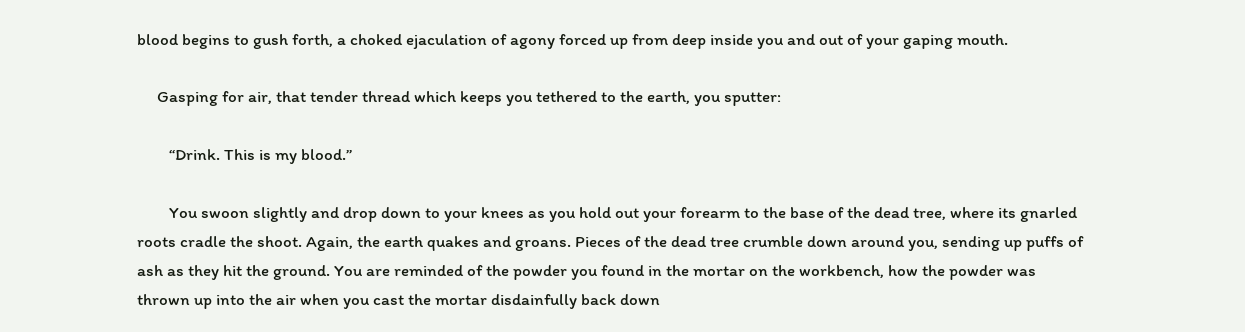blood begins to gush forth, a choked ejaculation of agony forced up from deep inside you and out of your gaping mouth.

     Gasping for air, that tender thread which keeps you tethered to the earth, you sputter:

        “Drink. This is my blood.”

        You swoon slightly and drop down to your knees as you hold out your forearm to the base of the dead tree, where its gnarled roots cradle the shoot. Again, the earth quakes and groans. Pieces of the dead tree crumble down around you, sending up puffs of ash as they hit the ground. You are reminded of the powder you found in the mortar on the workbench, how the powder was thrown up into the air when you cast the mortar disdainfully back down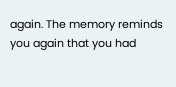again. The memory reminds you again that you had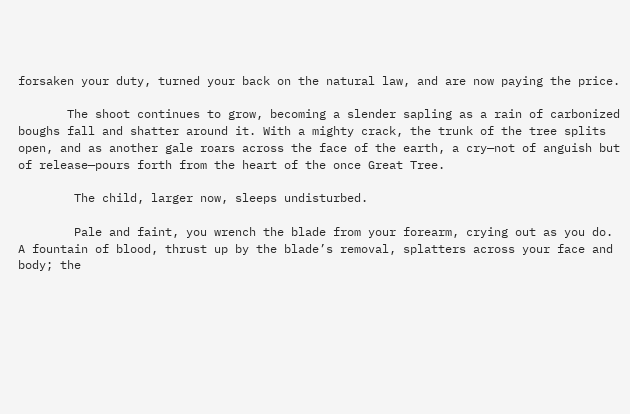forsaken your duty, turned your back on the natural law, and are now paying the price.

       The shoot continues to grow, becoming a slender sapling as a rain of carbonized boughs fall and shatter around it. With a mighty crack, the trunk of the tree splits open, and as another gale roars across the face of the earth, a cry—not of anguish but of release—pours forth from the heart of the once Great Tree.

        The child, larger now, sleeps undisturbed.

        Pale and faint, you wrench the blade from your forearm, crying out as you do. A fountain of blood, thrust up by the blade’s removal, splatters across your face and body; the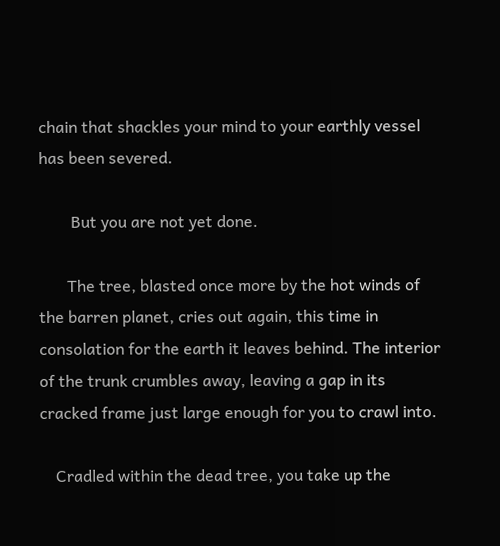chain that shackles your mind to your earthly vessel has been severed.

        But you are not yet done.

       The tree, blasted once more by the hot winds of the barren planet, cries out again, this time in consolation for the earth it leaves behind. The interior of the trunk crumbles away, leaving a gap in its cracked frame just large enough for you to crawl into.

    Cradled within the dead tree, you take up the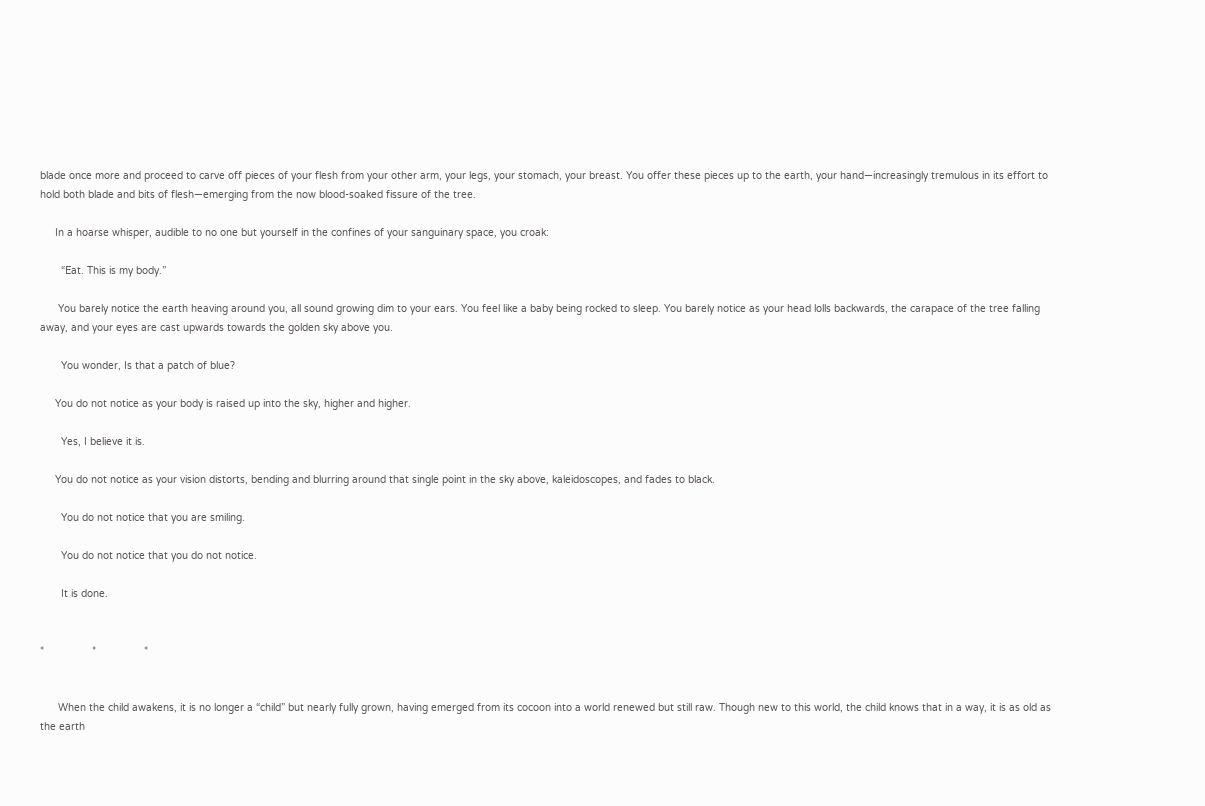blade once more and proceed to carve off pieces of your flesh from your other arm, your legs, your stomach, your breast. You offer these pieces up to the earth, your hand—increasingly tremulous in its effort to hold both blade and bits of flesh—emerging from the now blood-soaked fissure of the tree.

     In a hoarse whisper, audible to no one but yourself in the confines of your sanguinary space, you croak:

       “Eat. This is my body.”

      You barely notice the earth heaving around you, all sound growing dim to your ears. You feel like a baby being rocked to sleep. You barely notice as your head lolls backwards, the carapace of the tree falling away, and your eyes are cast upwards towards the golden sky above you.

       You wonder, Is that a patch of blue?

     You do not notice as your body is raised up into the sky, higher and higher.

       Yes, I believe it is.

     You do not notice as your vision distorts, bending and blurring around that single point in the sky above, kaleidoscopes, and fades to black.

       You do not notice that you are smiling.

       You do not notice that you do not notice.

       It is done.


*                *                *


      When the child awakens, it is no longer a “child” but nearly fully grown, having emerged from its cocoon into a world renewed but still raw. Though new to this world, the child knows that in a way, it is as old as the earth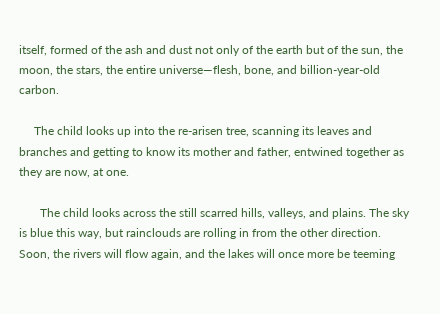itself, formed of the ash and dust not only of the earth but of the sun, the moon, the stars, the entire universe—flesh, bone, and billion-year-old carbon.

     The child looks up into the re-arisen tree, scanning its leaves and branches and getting to know its mother and father, entwined together as they are now, at one.

       The child looks across the still scarred hills, valleys, and plains. The sky is blue this way, but rainclouds are rolling in from the other direction. Soon, the rivers will flow again, and the lakes will once more be teeming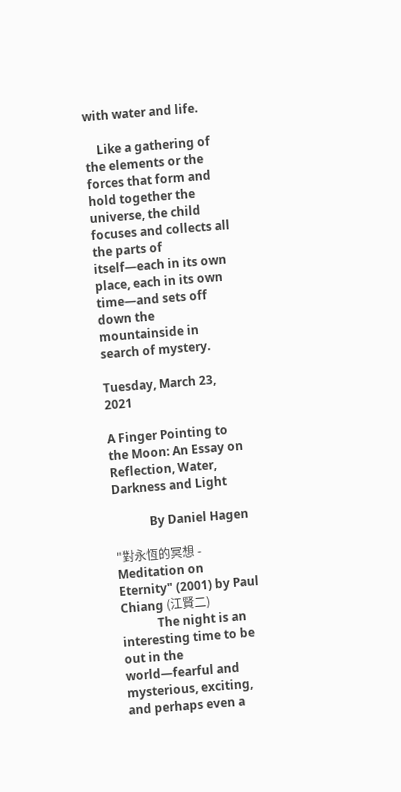with water and life.

    Like a gathering of the elements or the forces that form and hold together the universe, the child focuses and collects all the parts of itself—each in its own place, each in its own time—and sets off down the mountainside in search of mystery.

Tuesday, March 23, 2021

A Finger Pointing to the Moon: An Essay on Reflection, Water, Darkness and Light

            By Daniel Hagen

"對永恆的冥想 - Meditation on Eternity" (2001) by Paul Chiang (江賢二)
            The night is an interesting time to be out in the world—fearful and mysterious, exciting, and perhaps even a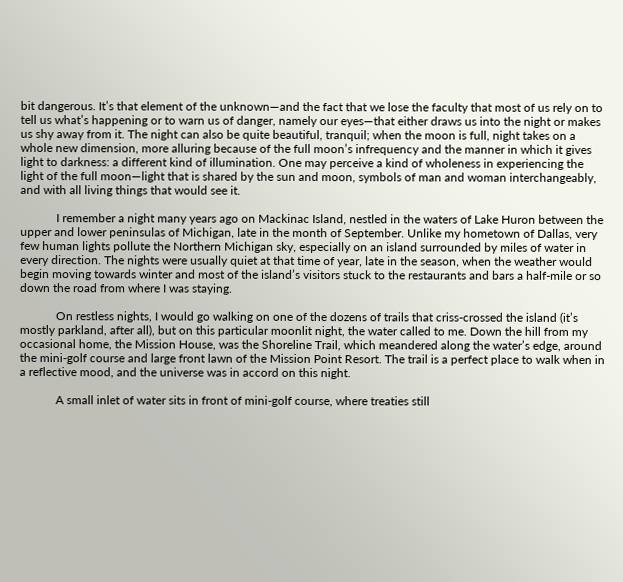bit dangerous. It’s that element of the unknown—and the fact that we lose the faculty that most of us rely on to tell us what’s happening or to warn us of danger, namely our eyes—that either draws us into the night or makes us shy away from it. The night can also be quite beautiful, tranquil; when the moon is full, night takes on a whole new dimension, more alluring because of the full moon’s infrequency and the manner in which it gives light to darkness: a different kind of illumination. One may perceive a kind of wholeness in experiencing the light of the full moon—light that is shared by the sun and moon, symbols of man and woman interchangeably, and with all living things that would see it.

            I remember a night many years ago on Mackinac Island, nestled in the waters of Lake Huron between the upper and lower peninsulas of Michigan, late in the month of September. Unlike my hometown of Dallas, very few human lights pollute the Northern Michigan sky, especially on an island surrounded by miles of water in every direction. The nights were usually quiet at that time of year, late in the season, when the weather would begin moving towards winter and most of the island’s visitors stuck to the restaurants and bars a half-mile or so down the road from where I was staying.

            On restless nights, I would go walking on one of the dozens of trails that criss-crossed the island (it’s mostly parkland, after all), but on this particular moonlit night, the water called to me. Down the hill from my occasional home, the Mission House, was the Shoreline Trail, which meandered along the water’s edge, around the mini-golf course and large front lawn of the Mission Point Resort. The trail is a perfect place to walk when in a reflective mood, and the universe was in accord on this night.

            A small inlet of water sits in front of mini-golf course, where treaties still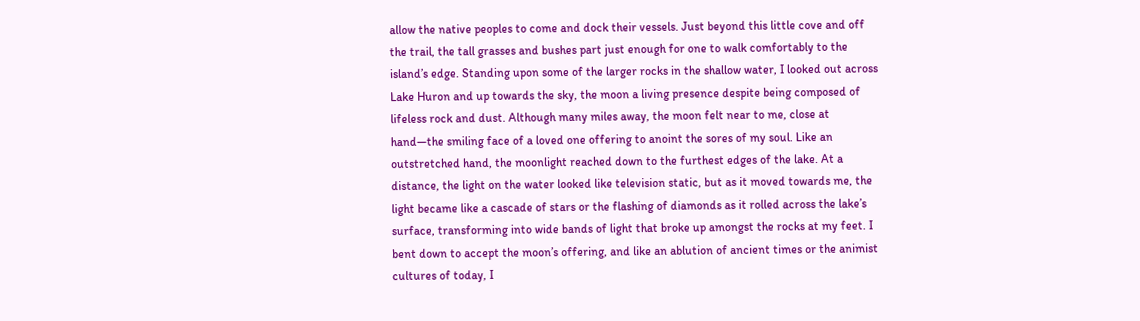allow the native peoples to come and dock their vessels. Just beyond this little cove and off the trail, the tall grasses and bushes part just enough for one to walk comfortably to the island’s edge. Standing upon some of the larger rocks in the shallow water, I looked out across Lake Huron and up towards the sky, the moon a living presence despite being composed of lifeless rock and dust. Although many miles away, the moon felt near to me, close at hand—the smiling face of a loved one offering to anoint the sores of my soul. Like an outstretched hand, the moonlight reached down to the furthest edges of the lake. At a distance, the light on the water looked like television static, but as it moved towards me, the light became like a cascade of stars or the flashing of diamonds as it rolled across the lake’s surface, transforming into wide bands of light that broke up amongst the rocks at my feet. I bent down to accept the moon’s offering, and like an ablution of ancient times or the animist cultures of today, I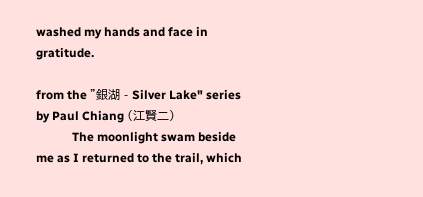washed my hands and face in gratitude.

from the "銀湖 - Silver Lake" series by Paul Chiang (江賢二)
            The moonlight swam beside me as I returned to the trail, which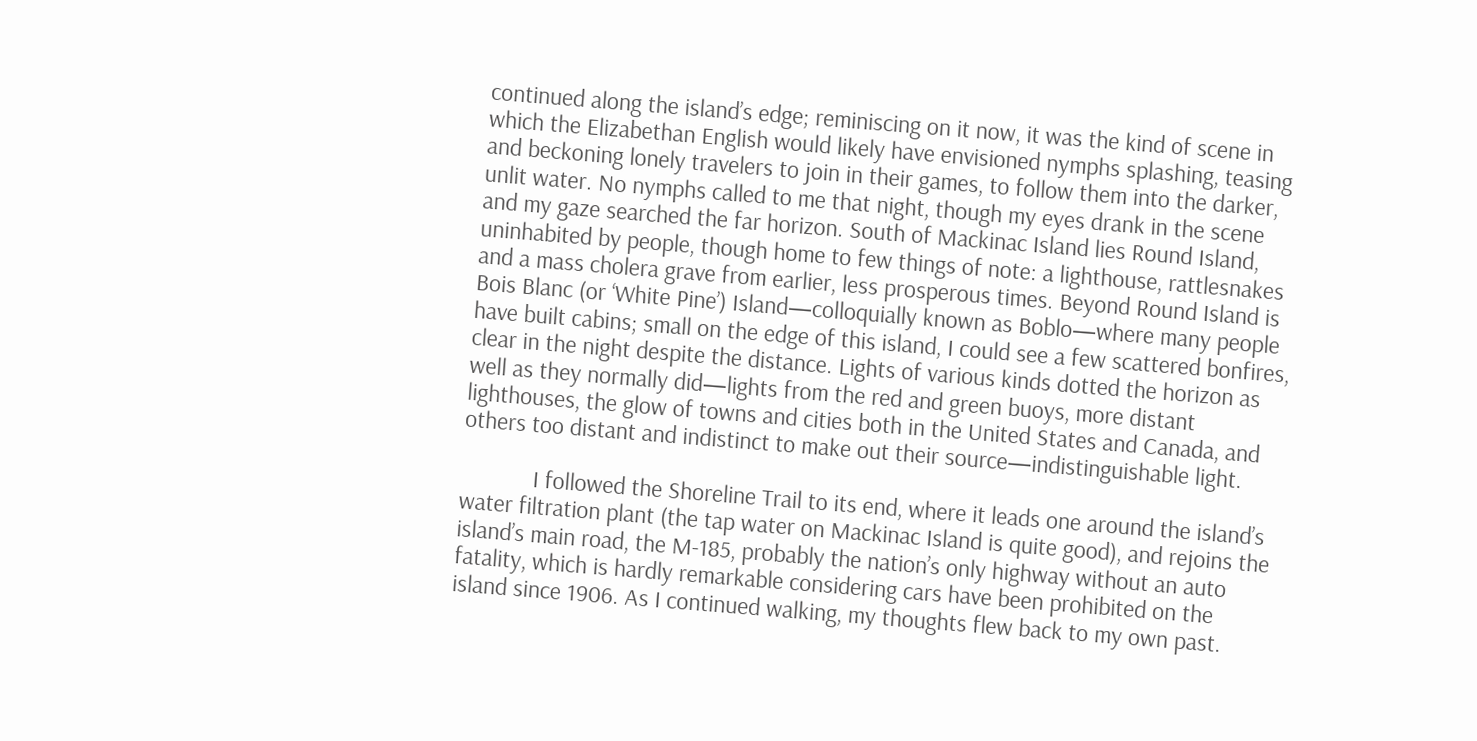continued along the island’s edge; reminiscing on it now, it was the kind of scene in which the Elizabethan English would likely have envisioned nymphs splashing, teasing and beckoning lonely travelers to join in their games, to follow them into the darker, unlit water. No nymphs called to me that night, though my eyes drank in the scene and my gaze searched the far horizon. South of Mackinac Island lies Round Island, uninhabited by people, though home to few things of note: a lighthouse, rattlesnakes and a mass cholera grave from earlier, less prosperous times. Beyond Round Island is Bois Blanc (or ‘White Pine’) Island—colloquially known as Boblo—where many people have built cabins; small on the edge of this island, I could see a few scattered bonfires, clear in the night despite the distance. Lights of various kinds dotted the horizon as well as they normally did—lights from the red and green buoys, more distant lighthouses, the glow of towns and cities both in the United States and Canada, and others too distant and indistinct to make out their source—indistinguishable light.

            I followed the Shoreline Trail to its end, where it leads one around the island’s water filtration plant (the tap water on Mackinac Island is quite good), and rejoins the island’s main road, the M-185, probably the nation’s only highway without an auto fatality, which is hardly remarkable considering cars have been prohibited on the island since 1906. As I continued walking, my thoughts flew back to my own past.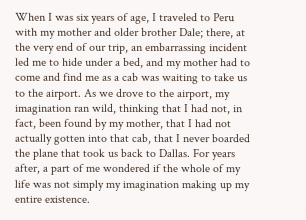When I was six years of age, I traveled to Peru with my mother and older brother Dale; there, at the very end of our trip, an embarrassing incident led me to hide under a bed, and my mother had to come and find me as a cab was waiting to take us to the airport. As we drove to the airport, my imagination ran wild, thinking that I had not, in fact, been found by my mother, that I had not actually gotten into that cab, that I never boarded the plane that took us back to Dallas. For years after, a part of me wondered if the whole of my life was not simply my imagination making up my entire existence.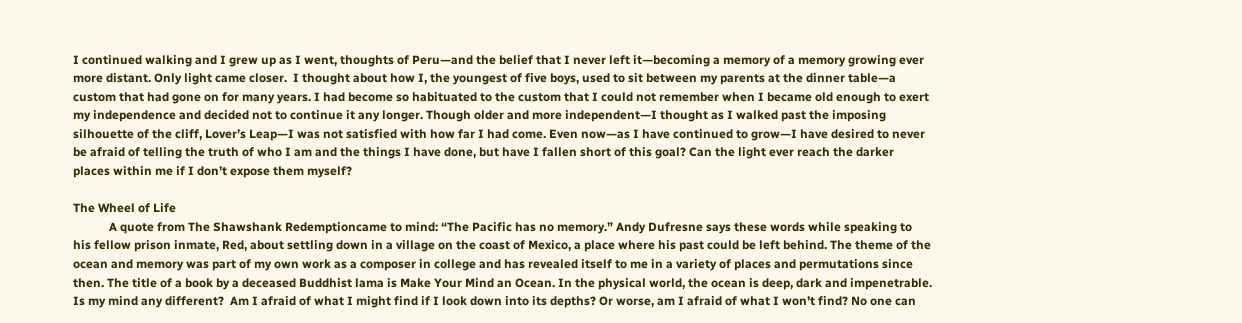I continued walking and I grew up as I went, thoughts of Peru—and the belief that I never left it—becoming a memory of a memory growing ever more distant. Only light came closer.  I thought about how I, the youngest of five boys, used to sit between my parents at the dinner table—a custom that had gone on for many years. I had become so habituated to the custom that I could not remember when I became old enough to exert my independence and decided not to continue it any longer. Though older and more independent—I thought as I walked past the imposing silhouette of the cliff, Lover’s Leap—I was not satisfied with how far I had come. Even now—as I have continued to grow—I have desired to never be afraid of telling the truth of who I am and the things I have done, but have I fallen short of this goal? Can the light ever reach the darker places within me if I don’t expose them myself?

The Wheel of Life
            A quote from The Shawshank Redemptioncame to mind: “The Pacific has no memory.” Andy Dufresne says these words while speaking to his fellow prison inmate, Red, about settling down in a village on the coast of Mexico, a place where his past could be left behind. The theme of the ocean and memory was part of my own work as a composer in college and has revealed itself to me in a variety of places and permutations since then. The title of a book by a deceased Buddhist lama is Make Your Mind an Ocean. In the physical world, the ocean is deep, dark and impenetrable. Is my mind any different?  Am I afraid of what I might find if I look down into its depths? Or worse, am I afraid of what I won’t find? No one can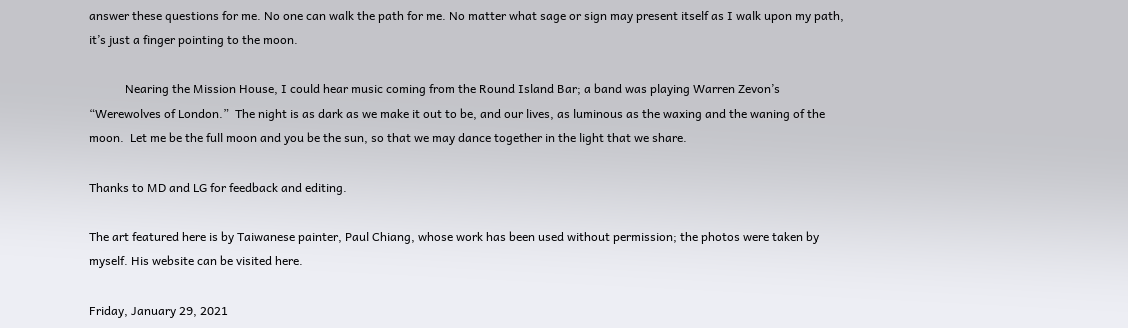answer these questions for me. No one can walk the path for me. No matter what sage or sign may present itself as I walk upon my path, it’s just a finger pointing to the moon.

            Nearing the Mission House, I could hear music coming from the Round Island Bar; a band was playing Warren Zevon’s “Werewolves of London.”  The night is as dark as we make it out to be, and our lives, as luminous as the waxing and the waning of the moon.  Let me be the full moon and you be the sun, so that we may dance together in the light that we share.

Thanks to MD and LG for feedback and editing.

The art featured here is by Taiwanese painter, Paul Chiang, whose work has been used without permission; the photos were taken by myself. His website can be visited here.

Friday, January 29, 2021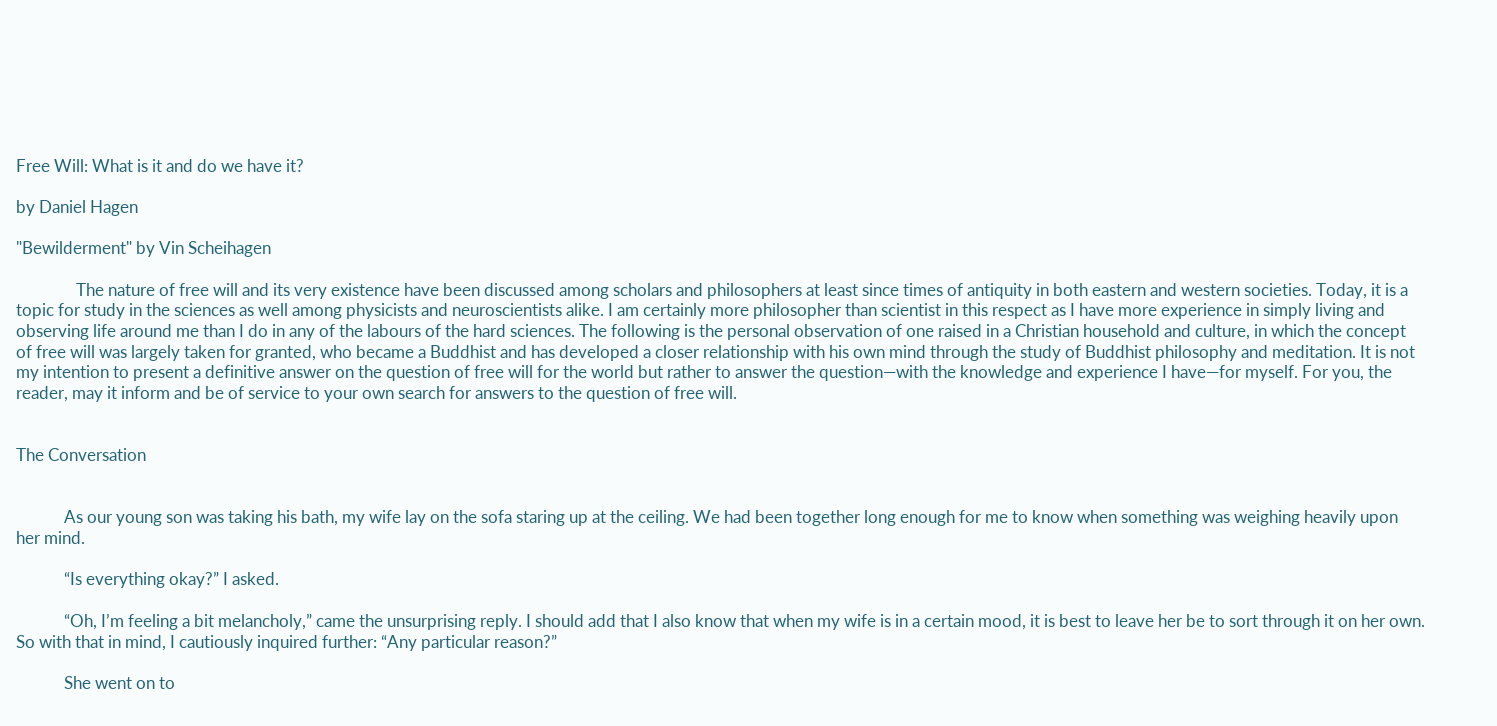Free Will: What is it and do we have it?

by Daniel Hagen

"Bewilderment" by Vin Scheihagen

               The nature of free will and its very existence have been discussed among scholars and philosophers at least since times of antiquity in both eastern and western societies. Today, it is a topic for study in the sciences as well among physicists and neuroscientists alike. I am certainly more philosopher than scientist in this respect as I have more experience in simply living and observing life around me than I do in any of the labours of the hard sciences. The following is the personal observation of one raised in a Christian household and culture, in which the concept of free will was largely taken for granted, who became a Buddhist and has developed a closer relationship with his own mind through the study of Buddhist philosophy and meditation. It is not my intention to present a definitive answer on the question of free will for the world but rather to answer the question—with the knowledge and experience I have—for myself. For you, the reader, may it inform and be of service to your own search for answers to the question of free will.


The Conversation


            As our young son was taking his bath, my wife lay on the sofa staring up at the ceiling. We had been together long enough for me to know when something was weighing heavily upon her mind.

            “Is everything okay?” I asked.

            “Oh, I’m feeling a bit melancholy,” came the unsurprising reply. I should add that I also know that when my wife is in a certain mood, it is best to leave her be to sort through it on her own. So with that in mind, I cautiously inquired further: “Any particular reason?”

            She went on to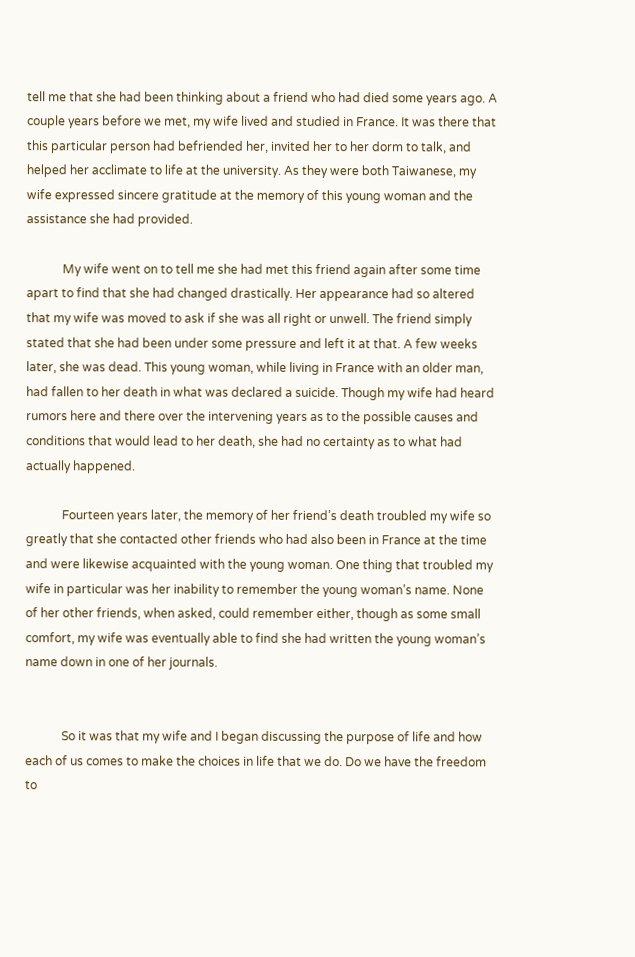tell me that she had been thinking about a friend who had died some years ago. A couple years before we met, my wife lived and studied in France. It was there that this particular person had befriended her, invited her to her dorm to talk, and helped her acclimate to life at the university. As they were both Taiwanese, my wife expressed sincere gratitude at the memory of this young woman and the assistance she had provided.

            My wife went on to tell me she had met this friend again after some time apart to find that she had changed drastically. Her appearance had so altered that my wife was moved to ask if she was all right or unwell. The friend simply stated that she had been under some pressure and left it at that. A few weeks later, she was dead. This young woman, while living in France with an older man, had fallen to her death in what was declared a suicide. Though my wife had heard rumors here and there over the intervening years as to the possible causes and conditions that would lead to her death, she had no certainty as to what had actually happened.

            Fourteen years later, the memory of her friend’s death troubled my wife so greatly that she contacted other friends who had also been in France at the time and were likewise acquainted with the young woman. One thing that troubled my wife in particular was her inability to remember the young woman’s name. None of her other friends, when asked, could remember either, though as some small comfort, my wife was eventually able to find she had written the young woman’s name down in one of her journals.


            So it was that my wife and I began discussing the purpose of life and how each of us comes to make the choices in life that we do. Do we have the freedom to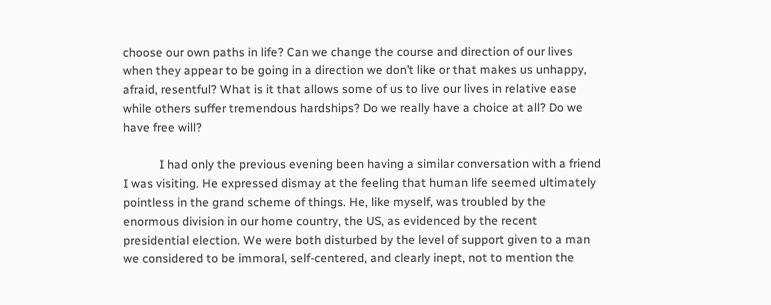choose our own paths in life? Can we change the course and direction of our lives when they appear to be going in a direction we don’t like or that makes us unhappy, afraid, resentful? What is it that allows some of us to live our lives in relative ease while others suffer tremendous hardships? Do we really have a choice at all? Do we have free will?

            I had only the previous evening been having a similar conversation with a friend I was visiting. He expressed dismay at the feeling that human life seemed ultimately pointless in the grand scheme of things. He, like myself, was troubled by the enormous division in our home country, the US, as evidenced by the recent presidential election. We were both disturbed by the level of support given to a man we considered to be immoral, self-centered, and clearly inept, not to mention the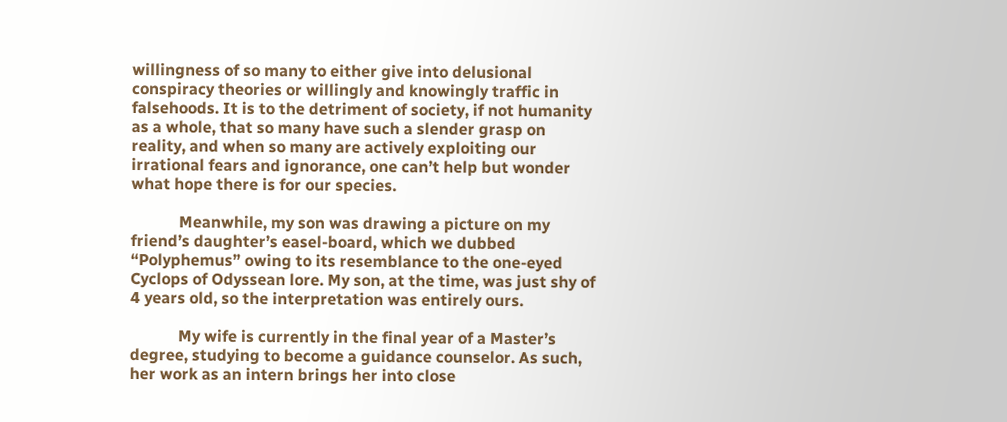willingness of so many to either give into delusional conspiracy theories or willingly and knowingly traffic in falsehoods. It is to the detriment of society, if not humanity as a whole, that so many have such a slender grasp on reality, and when so many are actively exploiting our irrational fears and ignorance, one can’t help but wonder what hope there is for our species.

            Meanwhile, my son was drawing a picture on my friend’s daughter’s easel-board, which we dubbed “Polyphemus” owing to its resemblance to the one-eyed Cyclops of Odyssean lore. My son, at the time, was just shy of 4 years old, so the interpretation was entirely ours.

            My wife is currently in the final year of a Master’s degree, studying to become a guidance counselor. As such, her work as an intern brings her into close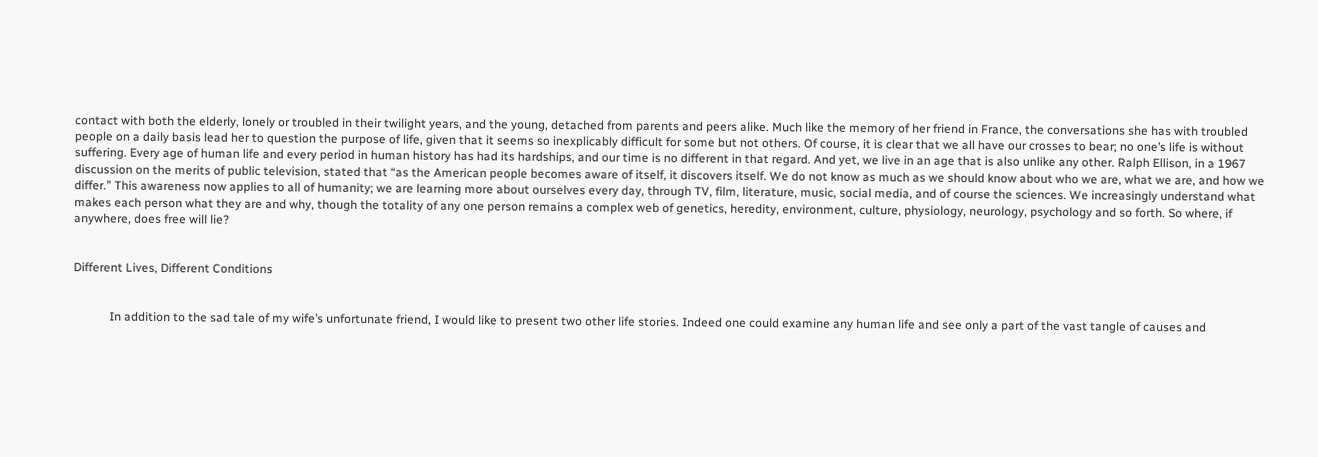contact with both the elderly, lonely or troubled in their twilight years, and the young, detached from parents and peers alike. Much like the memory of her friend in France, the conversations she has with troubled people on a daily basis lead her to question the purpose of life, given that it seems so inexplicably difficult for some but not others. Of course, it is clear that we all have our crosses to bear; no one’s life is without suffering. Every age of human life and every period in human history has had its hardships, and our time is no different in that regard. And yet, we live in an age that is also unlike any other. Ralph Ellison, in a 1967 discussion on the merits of public television, stated that “as the American people becomes aware of itself, it discovers itself. We do not know as much as we should know about who we are, what we are, and how we differ.” This awareness now applies to all of humanity; we are learning more about ourselves every day, through TV, film, literature, music, social media, and of course the sciences. We increasingly understand what makes each person what they are and why, though the totality of any one person remains a complex web of genetics, heredity, environment, culture, physiology, neurology, psychology and so forth. So where, if anywhere, does free will lie?


Different Lives, Different Conditions


            In addition to the sad tale of my wife’s unfortunate friend, I would like to present two other life stories. Indeed one could examine any human life and see only a part of the vast tangle of causes and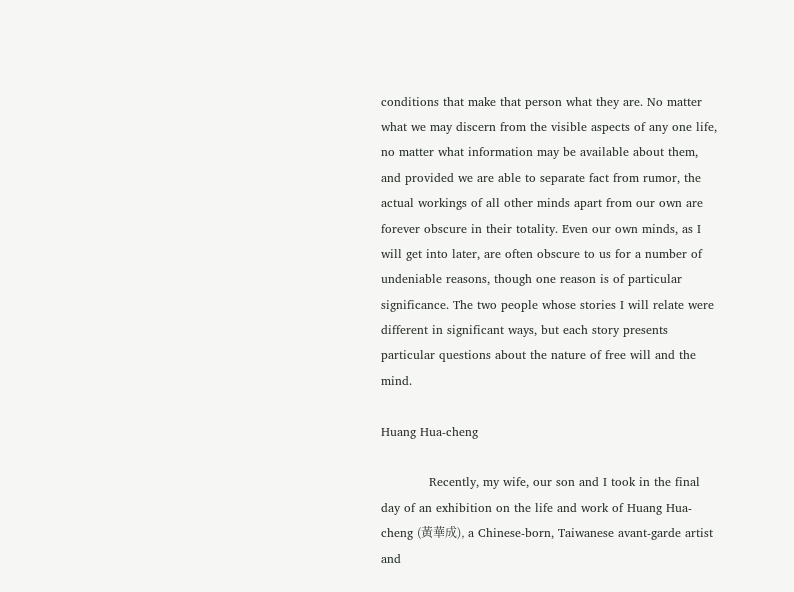conditions that make that person what they are. No matter what we may discern from the visible aspects of any one life, no matter what information may be available about them, and provided we are able to separate fact from rumor, the actual workings of all other minds apart from our own are forever obscure in their totality. Even our own minds, as I will get into later, are often obscure to us for a number of undeniable reasons, though one reason is of particular significance. The two people whose stories I will relate were different in significant ways, but each story presents particular questions about the nature of free will and the mind.

Huang Hua-cheng

            Recently, my wife, our son and I took in the final day of an exhibition on the life and work of Huang Hua-cheng (黃華成), a Chinese-born, Taiwanese avant-garde artist and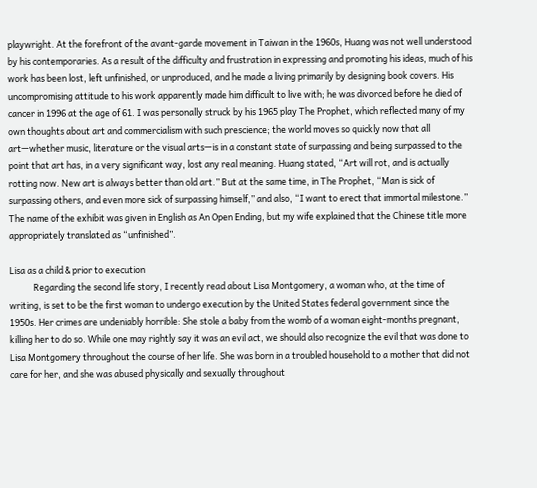playwright. At the forefront of the avant-garde movement in Taiwan in the 1960s, Huang was not well understood by his contemporaries. As a result of the difficulty and frustration in expressing and promoting his ideas, much of his work has been lost, left unfinished, or unproduced, and he made a living primarily by designing book covers. His uncompromising attitude to his work apparently made him difficult to live with; he was divorced before he died of cancer in 1996 at the age of 61. I was personally struck by his 1965 play The Prophet, which reflected many of my own thoughts about art and commercialism with such prescience; the world moves so quickly now that all art—whether music, literature or the visual arts—is in a constant state of surpassing and being surpassed to the point that art has, in a very significant way, lost any real meaning. Huang stated, “Art will rot, and is actually rotting now. New art is always better than old art.” But at the same time, in The Prophet, “Man is sick of surpassing others, and even more sick of surpassing himself,” and also, “I want to erect that immortal milestone.” The name of the exhibit was given in English as An Open Ending, but my wife explained that the Chinese title more appropriately translated as “unfinished”.

Lisa as a child & prior to execution
            Regarding the second life story, I recently read about Lisa Montgomery, a woman who, at the time of writing, is set to be the first woman to undergo execution by the United States federal government since the 1950s. Her crimes are undeniably horrible: She stole a baby from the womb of a woman eight-months pregnant, killing her to do so. While one may rightly say it was an evil act, we should also recognize the evil that was done to Lisa Montgomery throughout the course of her life. She was born in a troubled household to a mother that did not care for her, and she was abused physically and sexually throughout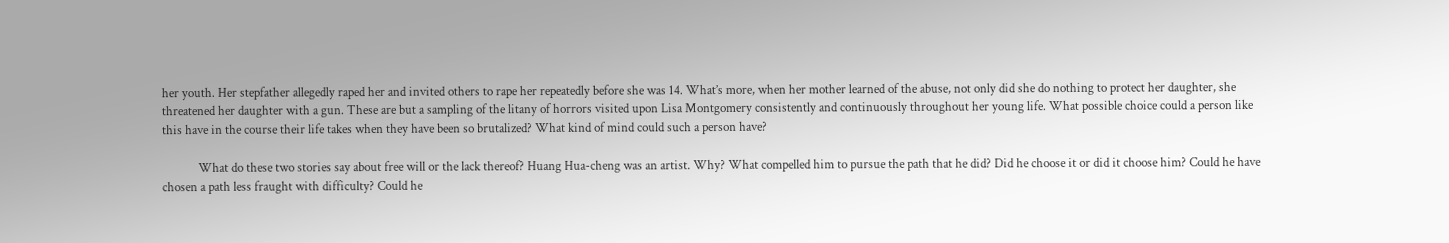her youth. Her stepfather allegedly raped her and invited others to rape her repeatedly before she was 14. What’s more, when her mother learned of the abuse, not only did she do nothing to protect her daughter, she threatened her daughter with a gun. These are but a sampling of the litany of horrors visited upon Lisa Montgomery consistently and continuously throughout her young life. What possible choice could a person like this have in the course their life takes when they have been so brutalized? What kind of mind could such a person have?

            What do these two stories say about free will or the lack thereof? Huang Hua-cheng was an artist. Why? What compelled him to pursue the path that he did? Did he choose it or did it choose him? Could he have chosen a path less fraught with difficulty? Could he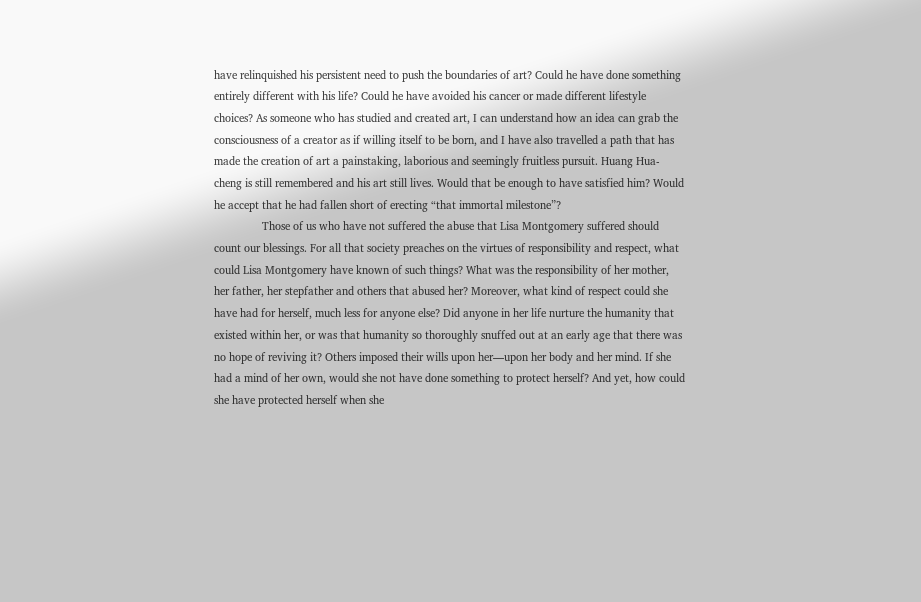have relinquished his persistent need to push the boundaries of art? Could he have done something entirely different with his life? Could he have avoided his cancer or made different lifestyle choices? As someone who has studied and created art, I can understand how an idea can grab the consciousness of a creator as if willing itself to be born, and I have also travelled a path that has made the creation of art a painstaking, laborious and seemingly fruitless pursuit. Huang Hua-cheng is still remembered and his art still lives. Would that be enough to have satisfied him? Would he accept that he had fallen short of erecting “that immortal milestone”?
                Those of us who have not suffered the abuse that Lisa Montgomery suffered should count our blessings. For all that society preaches on the virtues of responsibility and respect, what could Lisa Montgomery have known of such things? What was the responsibility of her mother, her father, her stepfather and others that abused her? Moreover, what kind of respect could she have had for herself, much less for anyone else? Did anyone in her life nurture the humanity that existed within her, or was that humanity so thoroughly snuffed out at an early age that there was no hope of reviving it? Others imposed their wills upon her—upon her body and her mind. If she had a mind of her own, would she not have done something to protect herself? And yet, how could she have protected herself when she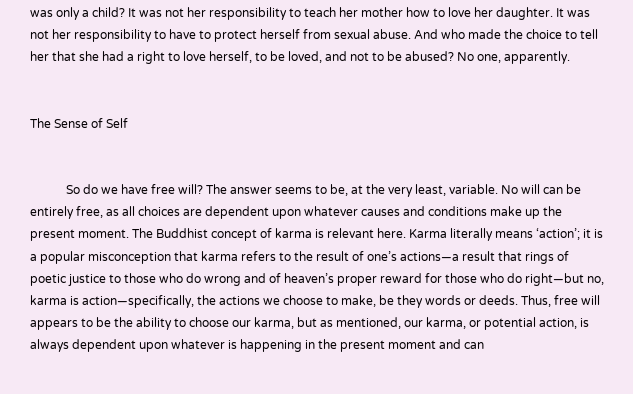was only a child? It was not her responsibility to teach her mother how to love her daughter. It was not her responsibility to have to protect herself from sexual abuse. And who made the choice to tell her that she had a right to love herself, to be loved, and not to be abused? No one, apparently.


The Sense of Self


            So do we have free will? The answer seems to be, at the very least, variable. No will can be entirely free, as all choices are dependent upon whatever causes and conditions make up the present moment. The Buddhist concept of karma is relevant here. Karma literally means ‘action’; it is a popular misconception that karma refers to the result of one’s actions—a result that rings of poetic justice to those who do wrong and of heaven’s proper reward for those who do right—but no, karma is action—specifically, the actions we choose to make, be they words or deeds. Thus, free will appears to be the ability to choose our karma, but as mentioned, our karma, or potential action, is always dependent upon whatever is happening in the present moment and can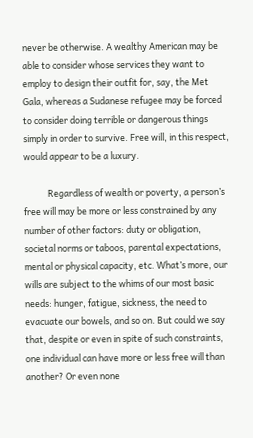never be otherwise. A wealthy American may be able to consider whose services they want to employ to design their outfit for, say, the Met Gala, whereas a Sudanese refugee may be forced to consider doing terrible or dangerous things simply in order to survive. Free will, in this respect, would appear to be a luxury.

            Regardless of wealth or poverty, a person’s free will may be more or less constrained by any number of other factors: duty or obligation, societal norms or taboos, parental expectations, mental or physical capacity, etc. What’s more, our wills are subject to the whims of our most basic needs: hunger, fatigue, sickness, the need to evacuate our bowels, and so on. But could we say that, despite or even in spite of such constraints, one individual can have more or less free will than another? Or even none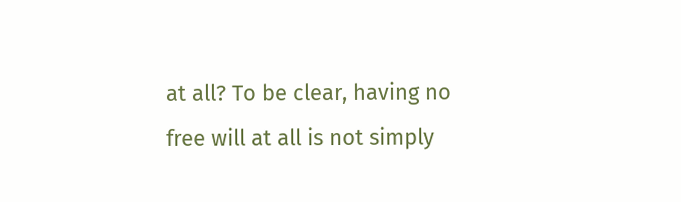at all? To be clear, having no free will at all is not simply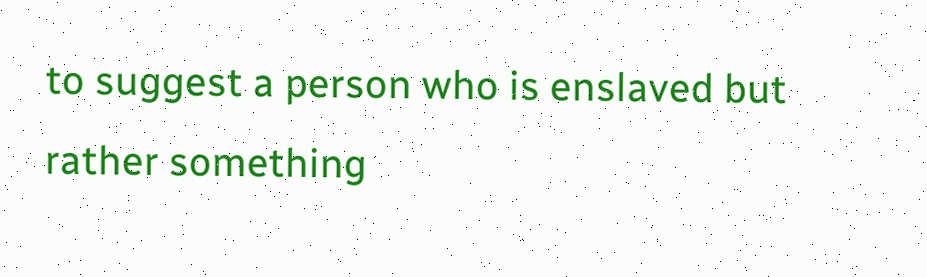to suggest a person who is enslaved but rather something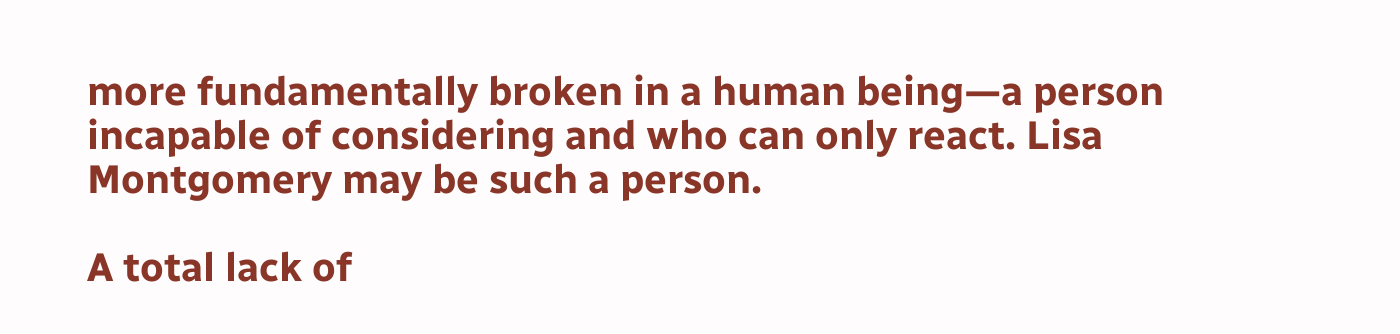more fundamentally broken in a human being—a person incapable of considering and who can only react. Lisa Montgomery may be such a person.

A total lack of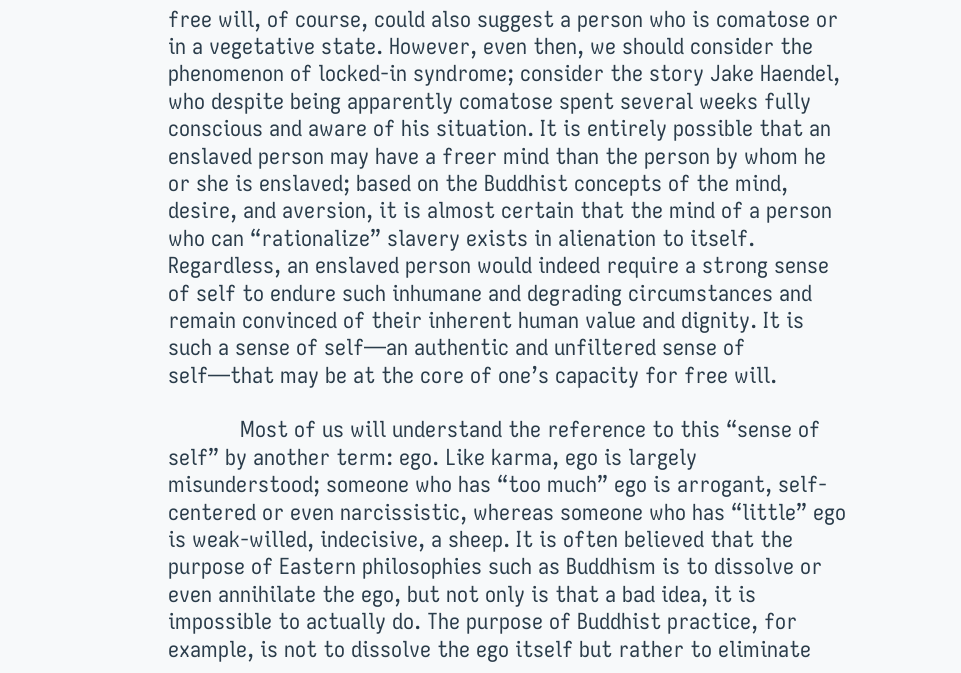free will, of course, could also suggest a person who is comatose or in a vegetative state. However, even then, we should consider the phenomenon of locked-in syndrome; consider the story Jake Haendel, who despite being apparently comatose spent several weeks fully conscious and aware of his situation. It is entirely possible that an enslaved person may have a freer mind than the person by whom he or she is enslaved; based on the Buddhist concepts of the mind, desire, and aversion, it is almost certain that the mind of a person who can “rationalize” slavery exists in alienation to itself. Regardless, an enslaved person would indeed require a strong sense of self to endure such inhumane and degrading circumstances and remain convinced of their inherent human value and dignity. It is such a sense of self—an authentic and unfiltered sense of self—that may be at the core of one’s capacity for free will.

            Most of us will understand the reference to this “sense of self” by another term: ego. Like karma, ego is largely misunderstood; someone who has “too much” ego is arrogant, self-centered or even narcissistic, whereas someone who has “little” ego is weak-willed, indecisive, a sheep. It is often believed that the purpose of Eastern philosophies such as Buddhism is to dissolve or even annihilate the ego, but not only is that a bad idea, it is impossible to actually do. The purpose of Buddhist practice, for example, is not to dissolve the ego itself but rather to eliminate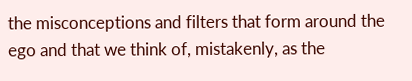the misconceptions and filters that form around the ego and that we think of, mistakenly, as the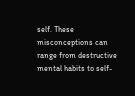self. These misconceptions can range from destructive mental habits to self-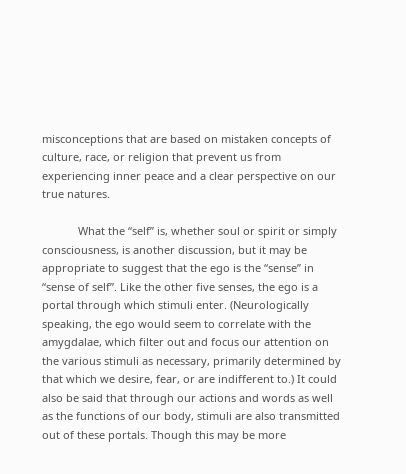misconceptions that are based on mistaken concepts of culture, race, or religion that prevent us from experiencing inner peace and a clear perspective on our true natures.

            What the “self” is, whether soul or spirit or simply consciousness, is another discussion, but it may be appropriate to suggest that the ego is the “sense” in “sense of self”. Like the other five senses, the ego is a portal through which stimuli enter. (Neurologically speaking, the ego would seem to correlate with the amygdalae, which filter out and focus our attention on the various stimuli as necessary, primarily determined by that which we desire, fear, or are indifferent to.) It could also be said that through our actions and words as well as the functions of our body, stimuli are also transmitted out of these portals. Though this may be more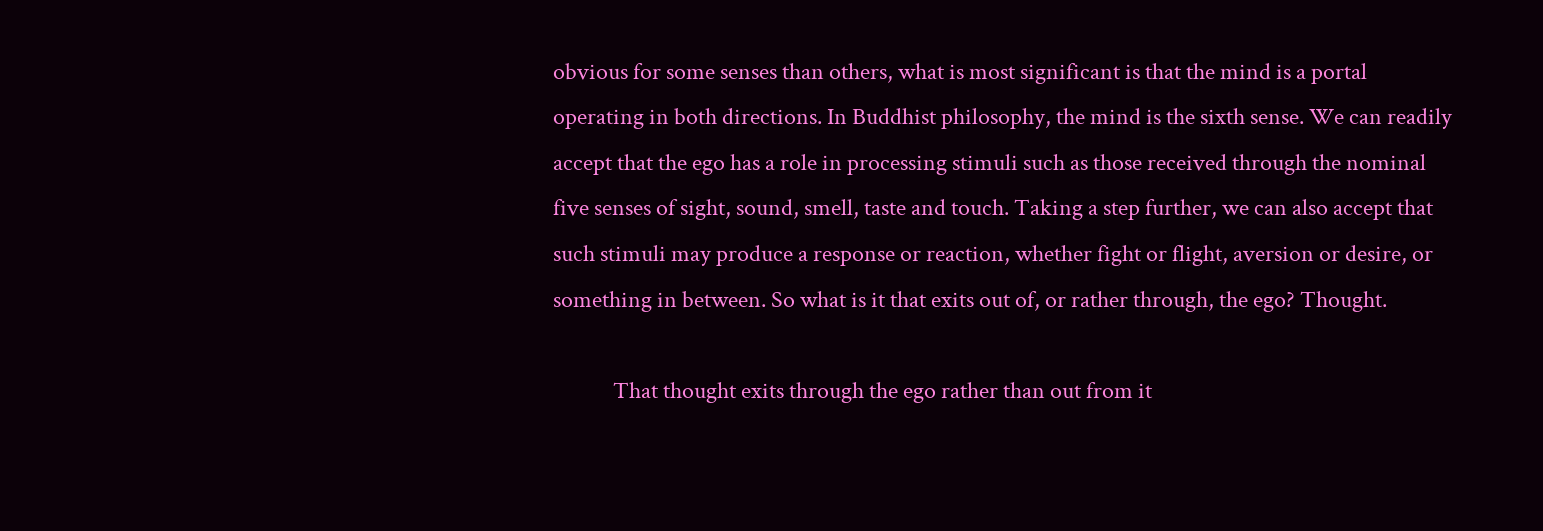obvious for some senses than others, what is most significant is that the mind is a portal operating in both directions. In Buddhist philosophy, the mind is the sixth sense. We can readily accept that the ego has a role in processing stimuli such as those received through the nominal five senses of sight, sound, smell, taste and touch. Taking a step further, we can also accept that such stimuli may produce a response or reaction, whether fight or flight, aversion or desire, or something in between. So what is it that exits out of, or rather through, the ego? Thought.

            That thought exits through the ego rather than out from it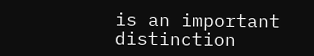is an important distinction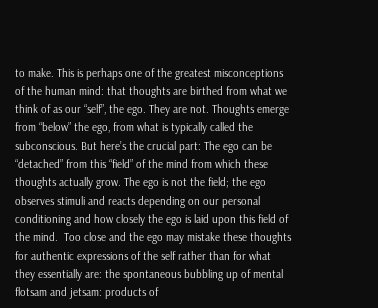to make. This is perhaps one of the greatest misconceptions of the human mind: that thoughts are birthed from what we think of as our “self”, the ego. They are not. Thoughts emerge from “below” the ego, from what is typically called the subconscious. But here’s the crucial part: The ego can be “detached” from this “field” of the mind from which these thoughts actually grow. The ego is not the field; the ego observes stimuli and reacts depending on our personal conditioning and how closely the ego is laid upon this field of the mind.  Too close and the ego may mistake these thoughts for authentic expressions of the self rather than for what they essentially are: the spontaneous bubbling up of mental flotsam and jetsam: products of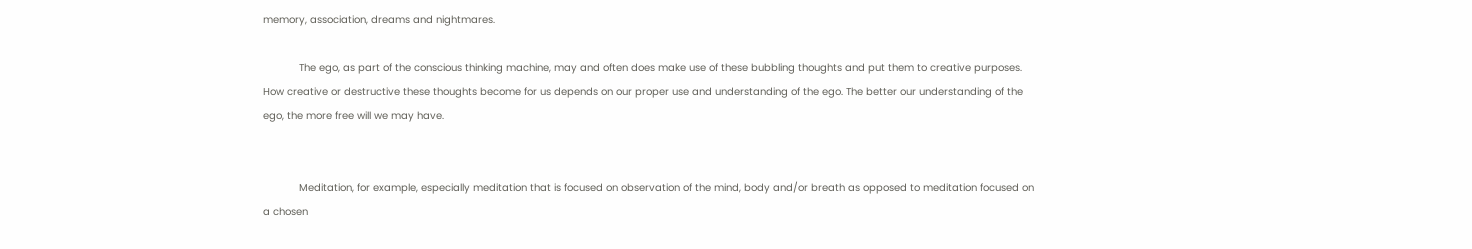memory, association, dreams and nightmares.

            The ego, as part of the conscious thinking machine, may and often does make use of these bubbling thoughts and put them to creative purposes. How creative or destructive these thoughts become for us depends on our proper use and understanding of the ego. The better our understanding of the ego, the more free will we may have.


            Meditation, for example, especially meditation that is focused on observation of the mind, body and/or breath as opposed to meditation focused on a chosen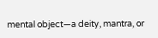mental object—a deity, mantra, or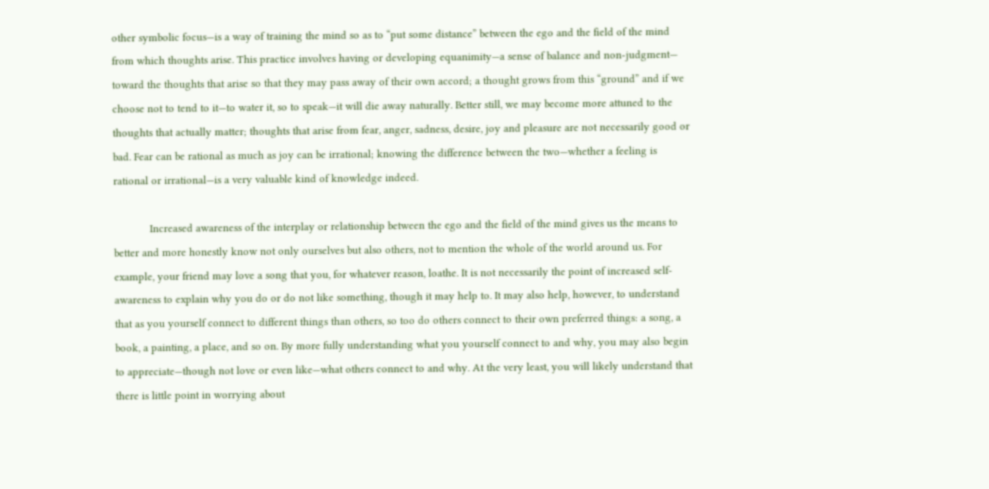other symbolic focus—is a way of training the mind so as to “put some distance” between the ego and the field of the mind from which thoughts arise. This practice involves having or developing equanimity—a sense of balance and non-judgment— toward the thoughts that arise so that they may pass away of their own accord; a thought grows from this “ground” and if we choose not to tend to it—to water it, so to speak—it will die away naturally. Better still, we may become more attuned to the thoughts that actually matter; thoughts that arise from fear, anger, sadness, desire, joy and pleasure are not necessarily good or bad. Fear can be rational as much as joy can be irrational; knowing the difference between the two—whether a feeling is rational or irrational—is a very valuable kind of knowledge indeed.

            Increased awareness of the interplay or relationship between the ego and the field of the mind gives us the means to better and more honestly know not only ourselves but also others, not to mention the whole of the world around us. For example, your friend may love a song that you, for whatever reason, loathe. It is not necessarily the point of increased self-awareness to explain why you do or do not like something, though it may help to. It may also help, however, to understand that as you yourself connect to different things than others, so too do others connect to their own preferred things: a song, a book, a painting, a place, and so on. By more fully understanding what you yourself connect to and why, you may also begin to appreciate—though not love or even like—what others connect to and why. At the very least, you will likely understand that there is little point in worrying about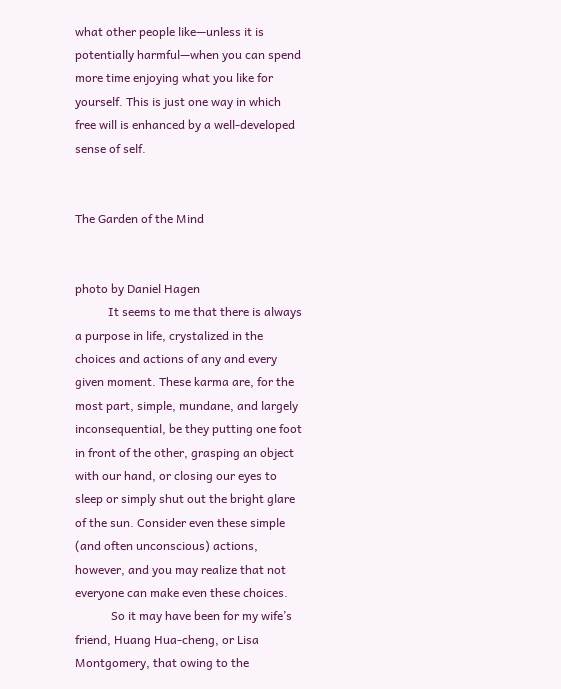what other people like—unless it is potentially harmful—when you can spend more time enjoying what you like for yourself. This is just one way in which free will is enhanced by a well-developed sense of self.


The Garden of the Mind


photo by Daniel Hagen
           It seems to me that there is always a purpose in life, crystalized in the choices and actions of any and every given moment. These karma are, for the most part, simple, mundane, and largely inconsequential, be they putting one foot in front of the other, grasping an object with our hand, or closing our eyes to sleep or simply shut out the bright glare of the sun. Consider even these simple (and often unconscious) actions, however, and you may realize that not everyone can make even these choices.
            So it may have been for my wife’s friend, Huang Hua-cheng, or Lisa Montgomery, that owing to the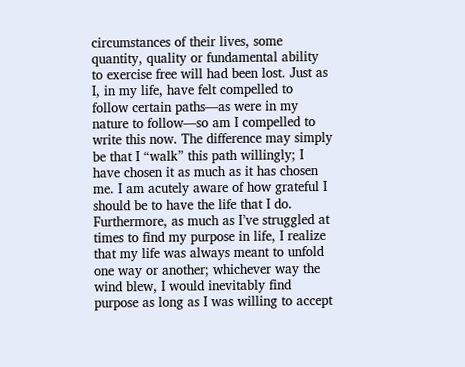circumstances of their lives, some quantity, quality or fundamental ability to exercise free will had been lost. Just as I, in my life, have felt compelled to follow certain paths—as were in my nature to follow—so am I compelled to write this now. The difference may simply be that I “walk” this path willingly; I have chosen it as much as it has chosen me. I am acutely aware of how grateful I should be to have the life that I do. Furthermore, as much as I’ve struggled at times to find my purpose in life, I realize that my life was always meant to unfold one way or another; whichever way the wind blew, I would inevitably find purpose as long as I was willing to accept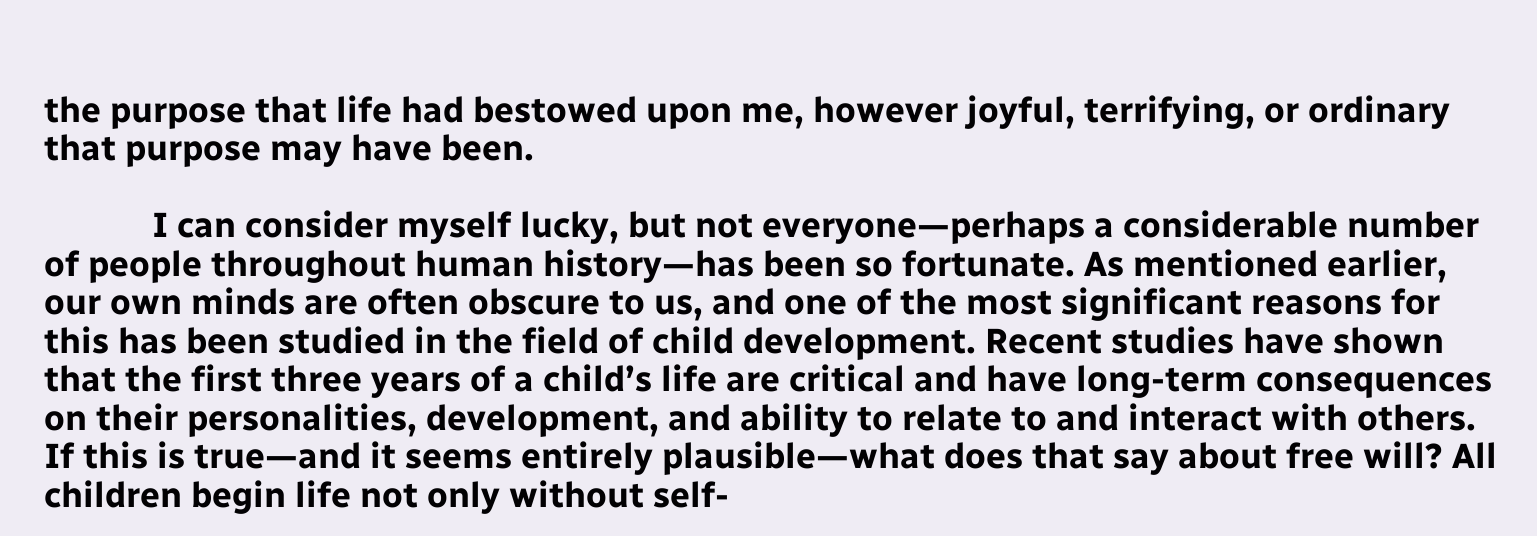the purpose that life had bestowed upon me, however joyful, terrifying, or ordinary that purpose may have been.

            I can consider myself lucky, but not everyone—perhaps a considerable number of people throughout human history—has been so fortunate. As mentioned earlier, our own minds are often obscure to us, and one of the most significant reasons for this has been studied in the field of child development. Recent studies have shown that the first three years of a child’s life are critical and have long-term consequences on their personalities, development, and ability to relate to and interact with others. If this is true—and it seems entirely plausible—what does that say about free will? All children begin life not only without self-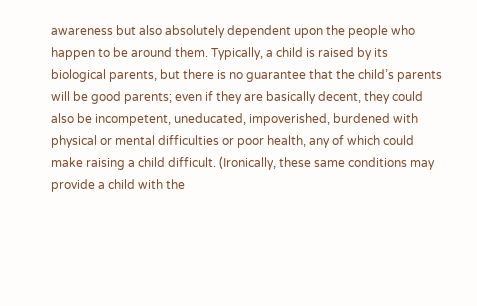awareness but also absolutely dependent upon the people who happen to be around them. Typically, a child is raised by its biological parents, but there is no guarantee that the child’s parents will be good parents; even if they are basically decent, they could also be incompetent, uneducated, impoverished, burdened with physical or mental difficulties or poor health, any of which could make raising a child difficult. (Ironically, these same conditions may provide a child with the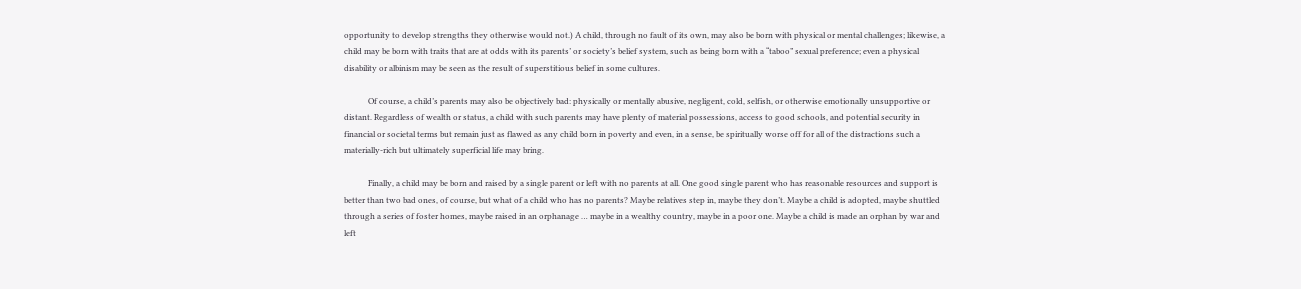opportunity to develop strengths they otherwise would not.) A child, through no fault of its own, may also be born with physical or mental challenges; likewise, a child may be born with traits that are at odds with its parents’ or society’s belief system, such as being born with a “taboo” sexual preference; even a physical disability or albinism may be seen as the result of superstitious belief in some cultures.

            Of course, a child’s parents may also be objectively bad: physically or mentally abusive, negligent, cold, selfish, or otherwise emotionally unsupportive or distant. Regardless of wealth or status, a child with such parents may have plenty of material possessions, access to good schools, and potential security in financial or societal terms but remain just as flawed as any child born in poverty and even, in a sense, be spiritually worse off for all of the distractions such a materially-rich but ultimately superficial life may bring.

            Finally, a child may be born and raised by a single parent or left with no parents at all. One good single parent who has reasonable resources and support is better than two bad ones, of course, but what of a child who has no parents? Maybe relatives step in, maybe they don’t. Maybe a child is adopted, maybe shuttled through a series of foster homes, maybe raised in an orphanage … maybe in a wealthy country, maybe in a poor one. Maybe a child is made an orphan by war and left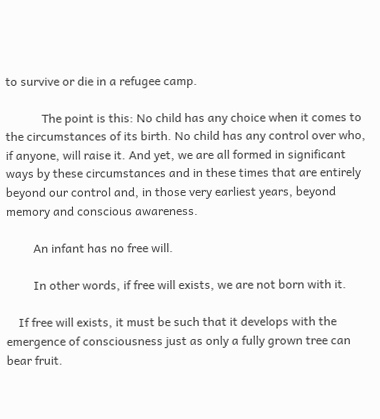to survive or die in a refugee camp.

            The point is this: No child has any choice when it comes to the circumstances of its birth. No child has any control over who, if anyone, will raise it. And yet, we are all formed in significant ways by these circumstances and in these times that are entirely beyond our control and, in those very earliest years, beyond memory and conscious awareness.

         An infant has no free will.

         In other words, if free will exists, we are not born with it.

    If free will exists, it must be such that it develops with the emergence of consciousness just as only a fully grown tree can bear fruit.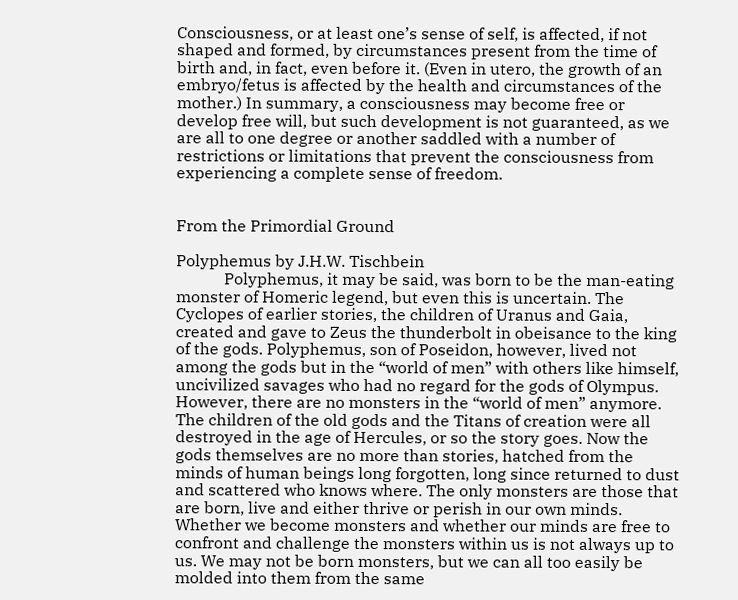Consciousness, or at least one’s sense of self, is affected, if not shaped and formed, by circumstances present from the time of birth and, in fact, even before it. (Even in utero, the growth of an embryo/fetus is affected by the health and circumstances of the mother.) In summary, a consciousness may become free or develop free will, but such development is not guaranteed, as we are all to one degree or another saddled with a number of restrictions or limitations that prevent the consciousness from experiencing a complete sense of freedom.


From the Primordial Ground

Polyphemus by J.H.W. Tischbein
            Polyphemus, it may be said, was born to be the man-eating monster of Homeric legend, but even this is uncertain. The Cyclopes of earlier stories, the children of Uranus and Gaia, created and gave to Zeus the thunderbolt in obeisance to the king of the gods. Polyphemus, son of Poseidon, however, lived not among the gods but in the “world of men” with others like himself, uncivilized savages who had no regard for the gods of Olympus. However, there are no monsters in the “world of men” anymore. The children of the old gods and the Titans of creation were all destroyed in the age of Hercules, or so the story goes. Now the gods themselves are no more than stories, hatched from the minds of human beings long forgotten, long since returned to dust and scattered who knows where. The only monsters are those that are born, live and either thrive or perish in our own minds. Whether we become monsters and whether our minds are free to confront and challenge the monsters within us is not always up to us. We may not be born monsters, but we can all too easily be molded into them from the same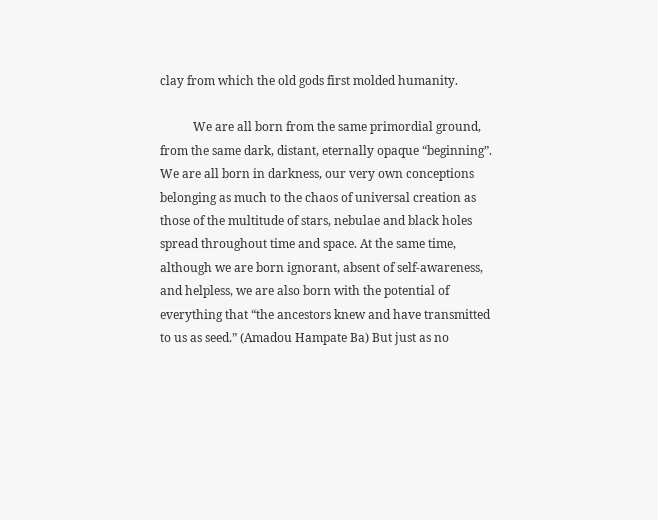clay from which the old gods first molded humanity.

           We are all born from the same primordial ground, from the same dark, distant, eternally opaque “beginning”. We are all born in darkness, our very own conceptions belonging as much to the chaos of universal creation as those of the multitude of stars, nebulae and black holes spread throughout time and space. At the same time, although we are born ignorant, absent of self-awareness, and helpless, we are also born with the potential of everything that “the ancestors knew and have transmitted to us as seed.” (Amadou Hampate Ba) But just as no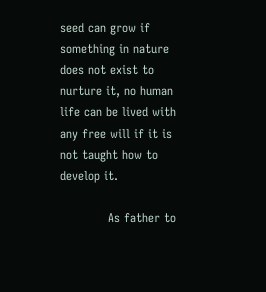seed can grow if something in nature does not exist to nurture it, no human life can be lived with any free will if it is not taught how to develop it.

            As father to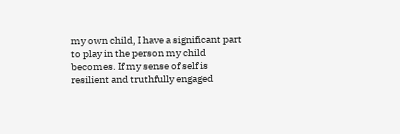my own child, I have a significant part to play in the person my child becomes. If my sense of self is resilient and truthfully engaged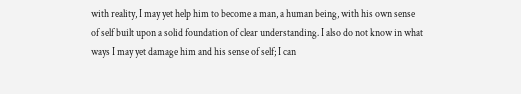with reality, I may yet help him to become a man, a human being, with his own sense of self built upon a solid foundation of clear understanding. I also do not know in what ways I may yet damage him and his sense of self; I can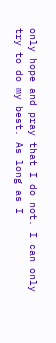only hope and pray that I do not. I can only try to do my best. As long as I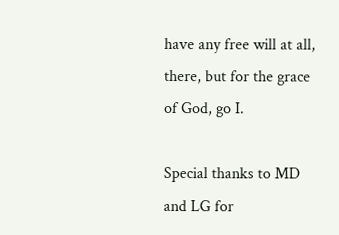have any free will at all, there, but for the grace of God, go I.

Special thanks to MD and LG for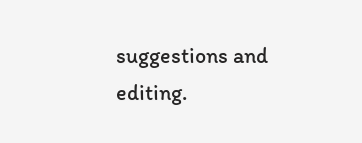suggestions and editing.